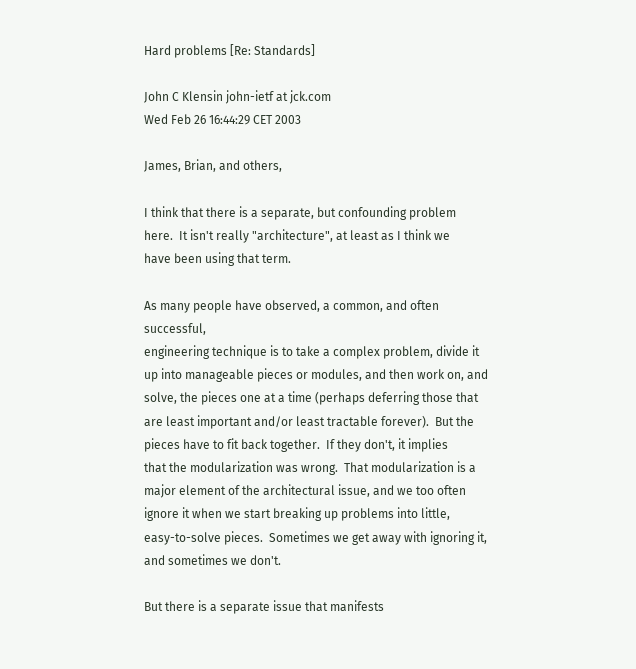Hard problems [Re: Standards]

John C Klensin john-ietf at jck.com
Wed Feb 26 16:44:29 CET 2003

James, Brian, and others,

I think that there is a separate, but confounding problem
here.  It isn't really "architecture", at least as I think we
have been using that term.

As many people have observed, a common, and often successful,
engineering technique is to take a complex problem, divide it
up into manageable pieces or modules, and then work on, and
solve, the pieces one at a time (perhaps deferring those that
are least important and/or least tractable forever).  But the
pieces have to fit back together.  If they don't, it implies
that the modularization was wrong.  That modularization is a
major element of the architectural issue, and we too often
ignore it when we start breaking up problems into little,
easy-to-solve pieces.  Sometimes we get away with ignoring it,
and sometimes we don't.

But there is a separate issue that manifests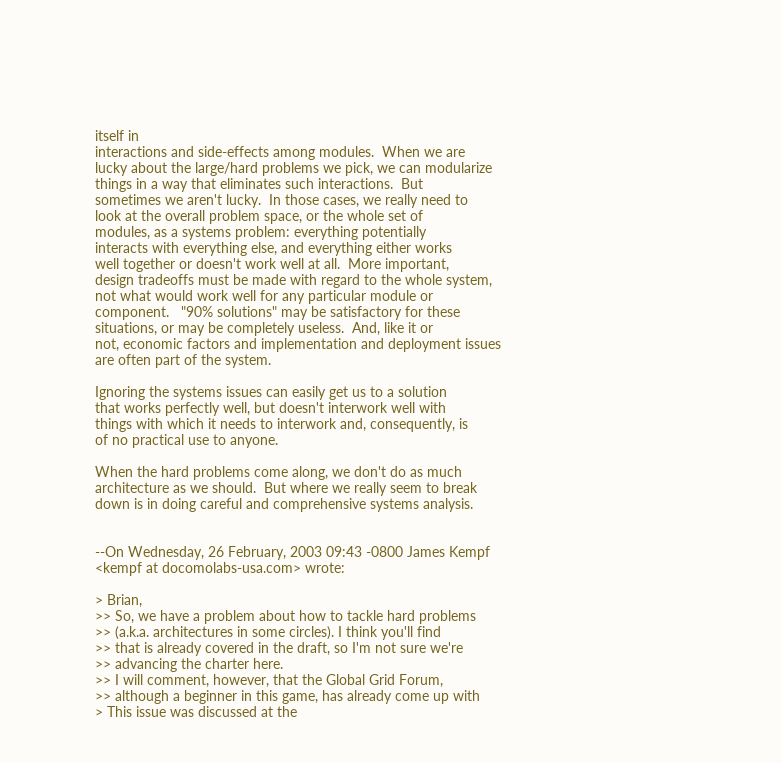itself in
interactions and side-effects among modules.  When we are
lucky about the large/hard problems we pick, we can modularize
things in a way that eliminates such interactions.  But
sometimes we aren't lucky.  In those cases, we really need to
look at the overall problem space, or the whole set of
modules, as a systems problem: everything potentially
interacts with everything else, and everything either works
well together or doesn't work well at all.  More important,
design tradeoffs must be made with regard to the whole system,
not what would work well for any particular module or
component.   "90% solutions" may be satisfactory for these
situations, or may be completely useless.  And, like it or
not, economic factors and implementation and deployment issues
are often part of the system.

Ignoring the systems issues can easily get us to a solution
that works perfectly well, but doesn't interwork well with
things with which it needs to interwork and, consequently, is
of no practical use to anyone.

When the hard problems come along, we don't do as much
architecture as we should.  But where we really seem to break
down is in doing careful and comprehensive systems analysis.


--On Wednesday, 26 February, 2003 09:43 -0800 James Kempf
<kempf at docomolabs-usa.com> wrote:

> Brian,
>> So, we have a problem about how to tackle hard problems
>> (a.k.a. architectures in some circles). I think you'll find
>> that is already covered in the draft, so I'm not sure we're
>> advancing the charter here.
>> I will comment, however, that the Global Grid Forum,
>> although a beginner in this game, has already come up with
> This issue was discussed at the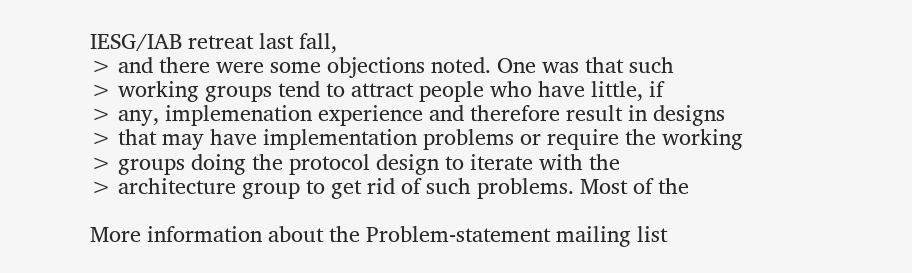IESG/IAB retreat last fall,
> and there were some objections noted. One was that such
> working groups tend to attract people who have little, if
> any, implemenation experience and therefore result in designs
> that may have implementation problems or require the working
> groups doing the protocol design to iterate with the
> architecture group to get rid of such problems. Most of the

More information about the Problem-statement mailing list